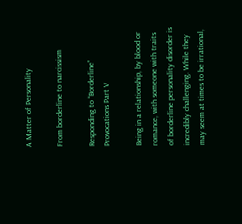A Matter of Personality

From borderline to narcissism

Responding to “Borderline” Provocations Part V

Being in a relationship, by blood or romance, with someone with traits of borderline personality disorder is incredibly challenging. While they may seem at times to be irrational,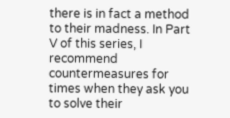there is in fact a method to their madness. In Part V of this series, I recommend countermeasures for times when they ask you to solve their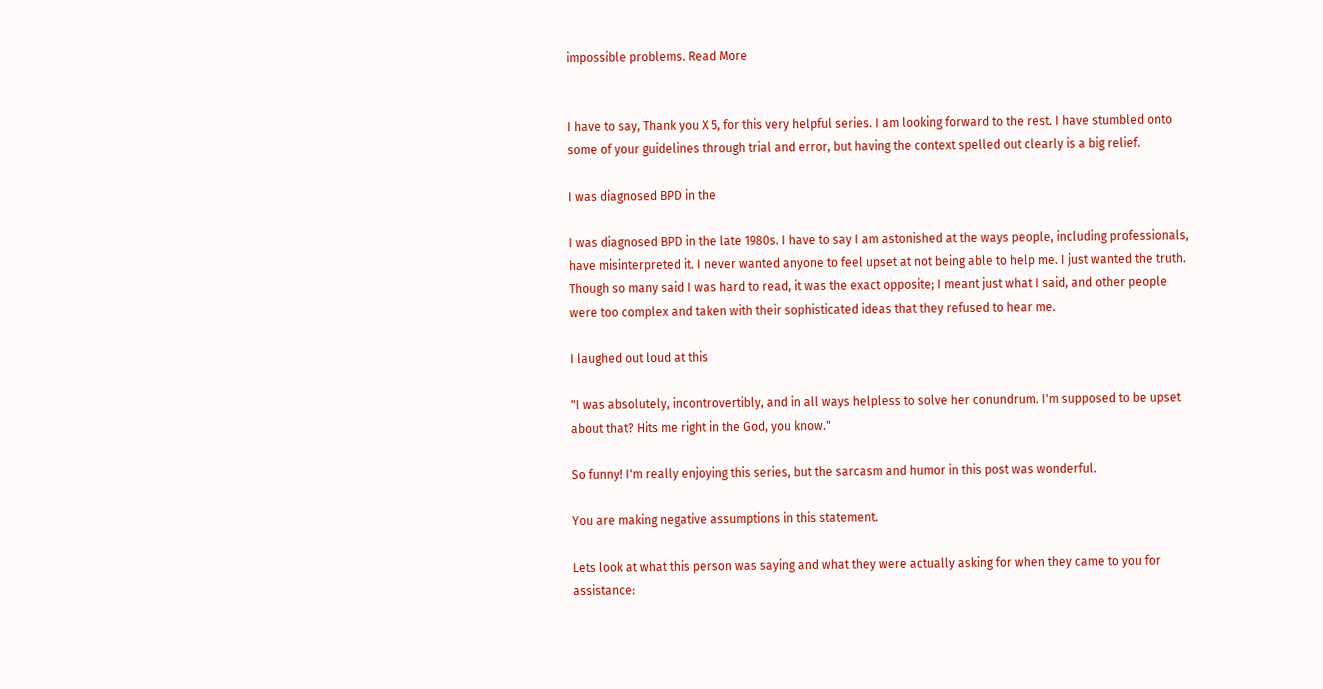impossible problems. Read More


I have to say, Thank you X 5, for this very helpful series. I am looking forward to the rest. I have stumbled onto some of your guidelines through trial and error, but having the context spelled out clearly is a big relief.

I was diagnosed BPD in the

I was diagnosed BPD in the late 1980s. I have to say I am astonished at the ways people, including professionals, have misinterpreted it. I never wanted anyone to feel upset at not being able to help me. I just wanted the truth. Though so many said I was hard to read, it was the exact opposite; I meant just what I said, and other people were too complex and taken with their sophisticated ideas that they refused to hear me.

I laughed out loud at this

"I was absolutely, incontrovertibly, and in all ways helpless to solve her conundrum. I'm supposed to be upset about that? Hits me right in the God, you know."

So funny! I'm really enjoying this series, but the sarcasm and humor in this post was wonderful.

You are making negative assumptions in this statement.

Lets look at what this person was saying and what they were actually asking for when they came to you for assistance: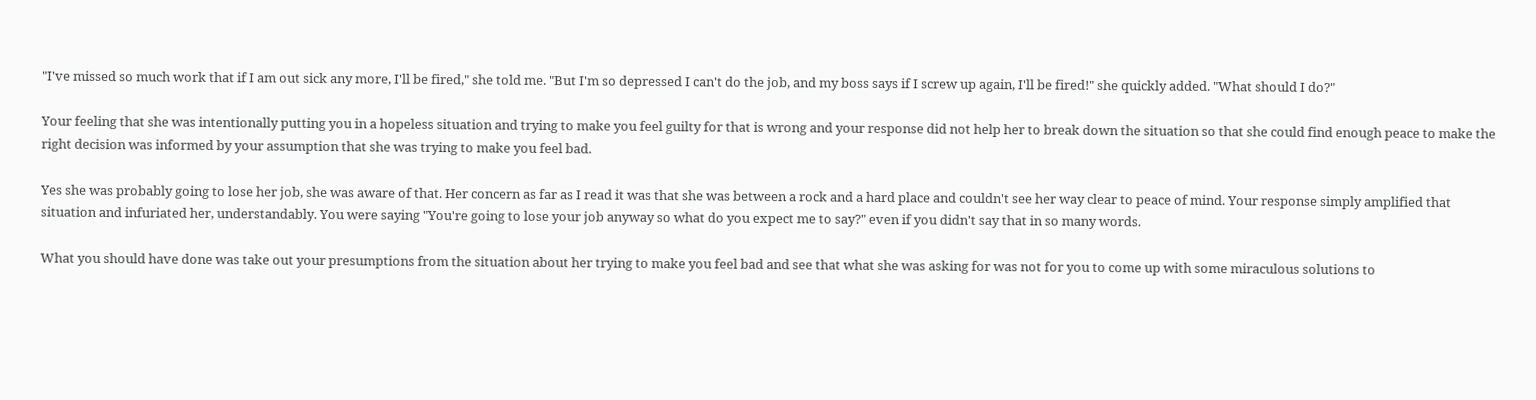"I've missed so much work that if I am out sick any more, I'll be fired," she told me. "But I'm so depressed I can't do the job, and my boss says if I screw up again, I'll be fired!" she quickly added. "What should I do?"

Your feeling that she was intentionally putting you in a hopeless situation and trying to make you feel guilty for that is wrong and your response did not help her to break down the situation so that she could find enough peace to make the right decision was informed by your assumption that she was trying to make you feel bad.

Yes she was probably going to lose her job, she was aware of that. Her concern as far as I read it was that she was between a rock and a hard place and couldn't see her way clear to peace of mind. Your response simply amplified that situation and infuriated her, understandably. You were saying "You're going to lose your job anyway so what do you expect me to say?" even if you didn't say that in so many words.

What you should have done was take out your presumptions from the situation about her trying to make you feel bad and see that what she was asking for was not for you to come up with some miraculous solutions to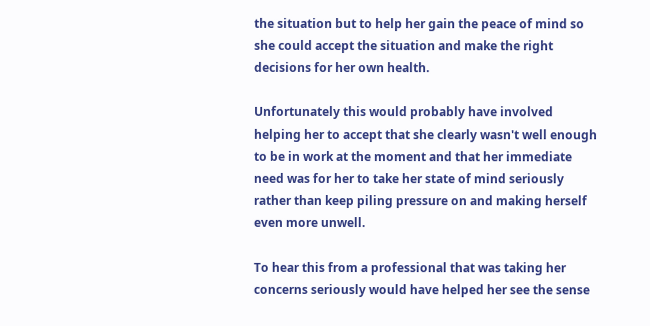the situation but to help her gain the peace of mind so she could accept the situation and make the right decisions for her own health.

Unfortunately this would probably have involved helping her to accept that she clearly wasn't well enough to be in work at the moment and that her immediate need was for her to take her state of mind seriously rather than keep piling pressure on and making herself even more unwell.

To hear this from a professional that was taking her concerns seriously would have helped her see the sense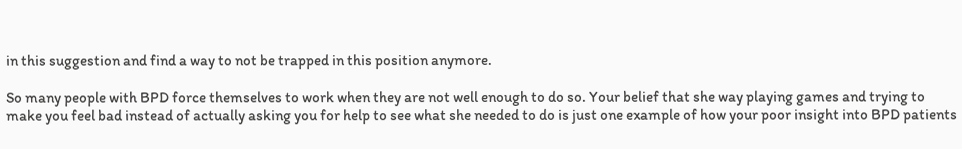in this suggestion and find a way to not be trapped in this position anymore.

So many people with BPD force themselves to work when they are not well enough to do so. Your belief that she way playing games and trying to make you feel bad instead of actually asking you for help to see what she needed to do is just one example of how your poor insight into BPD patients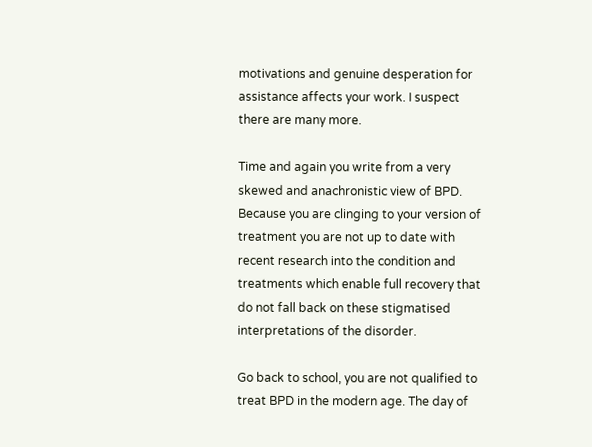motivations and genuine desperation for assistance affects your work. I suspect there are many more.

Time and again you write from a very skewed and anachronistic view of BPD. Because you are clinging to your version of treatment you are not up to date with recent research into the condition and treatments which enable full recovery that do not fall back on these stigmatised interpretations of the disorder.

Go back to school, you are not qualified to treat BPD in the modern age. The day of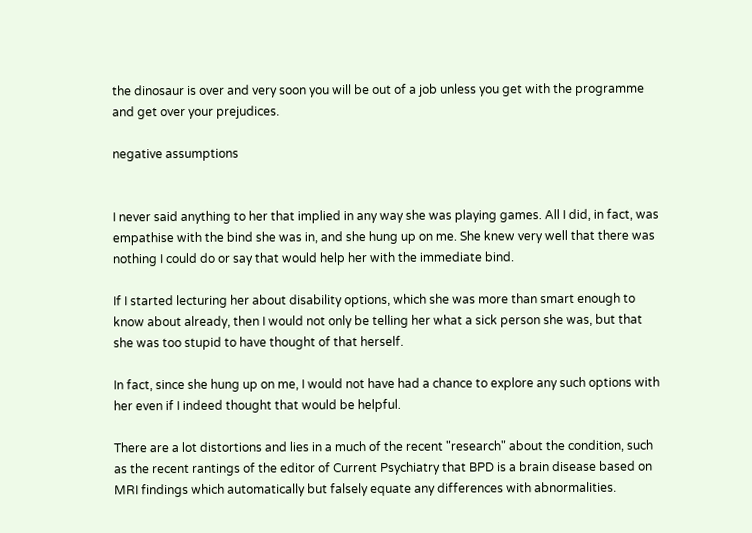the dinosaur is over and very soon you will be out of a job unless you get with the programme and get over your prejudices.

negative assumptions


I never said anything to her that implied in any way she was playing games. All I did, in fact, was empathise with the bind she was in, and she hung up on me. She knew very well that there was nothing I could do or say that would help her with the immediate bind.

If I started lecturing her about disability options, which she was more than smart enough to know about already, then I would not only be telling her what a sick person she was, but that she was too stupid to have thought of that herself.

In fact, since she hung up on me, I would not have had a chance to explore any such options with her even if I indeed thought that would be helpful.

There are a lot distortions and lies in a much of the recent "research" about the condition, such as the recent rantings of the editor of Current Psychiatry that BPD is a brain disease based on MRI findings which automatically but falsely equate any differences with abnormalities.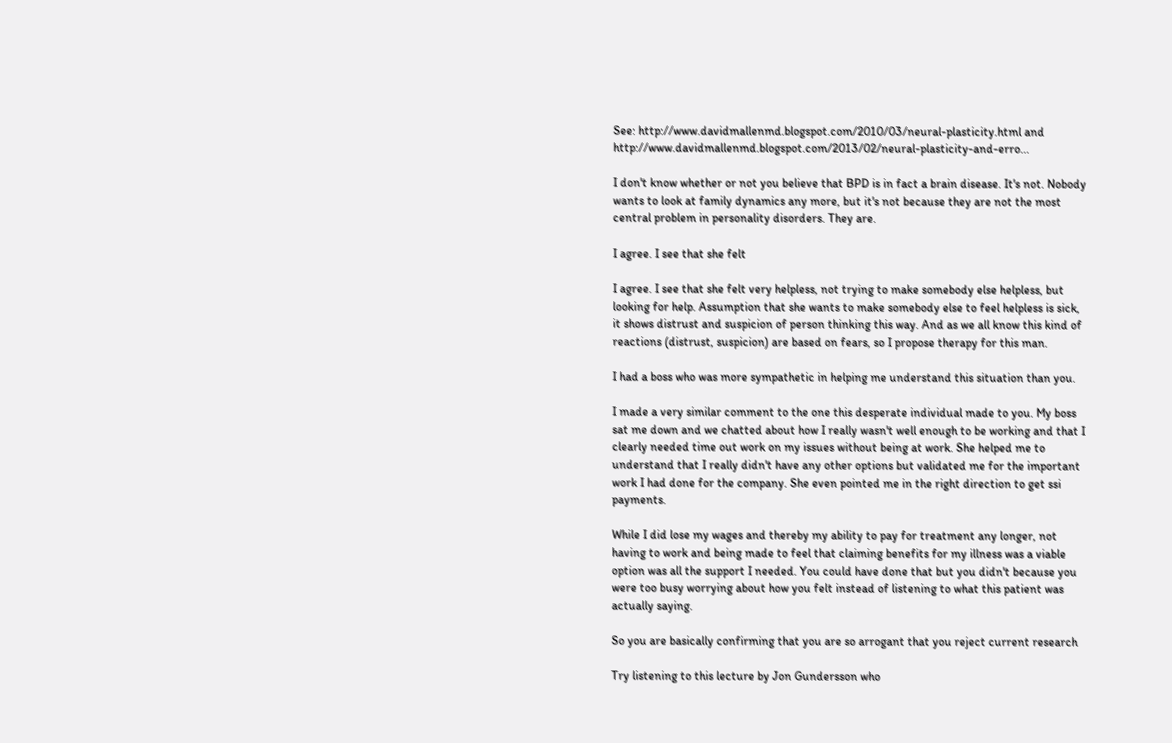See: http://www.davidmallenmd.blogspot.com/2010/03/neural-plasticity.html and http://www.davidmallenmd.blogspot.com/2013/02/neural-plasticity-and-erro...

I don't know whether or not you believe that BPD is in fact a brain disease. It's not. Nobody wants to look at family dynamics any more, but it's not because they are not the most central problem in personality disorders. They are.

I agree. I see that she felt

I agree. I see that she felt very helpless, not trying to make somebody else helpless, but looking for help. Assumption that she wants to make somebody else to feel helpless is sick, it shows distrust and suspicion of person thinking this way. And as we all know this kind of reactions (distrust, suspicion) are based on fears, so I propose therapy for this man.

I had a boss who was more sympathetic in helping me understand this situation than you.

I made a very similar comment to the one this desperate individual made to you. My boss sat me down and we chatted about how I really wasn't well enough to be working and that I clearly needed time out work on my issues without being at work. She helped me to understand that I really didn't have any other options but validated me for the important work I had done for the company. She even pointed me in the right direction to get ssi payments.

While I did lose my wages and thereby my ability to pay for treatment any longer, not having to work and being made to feel that claiming benefits for my illness was a viable option was all the support I needed. You could have done that but you didn't because you were too busy worrying about how you felt instead of listening to what this patient was actually saying.

So you are basically confirming that you are so arrogant that you reject current research

Try listening to this lecture by Jon Gundersson who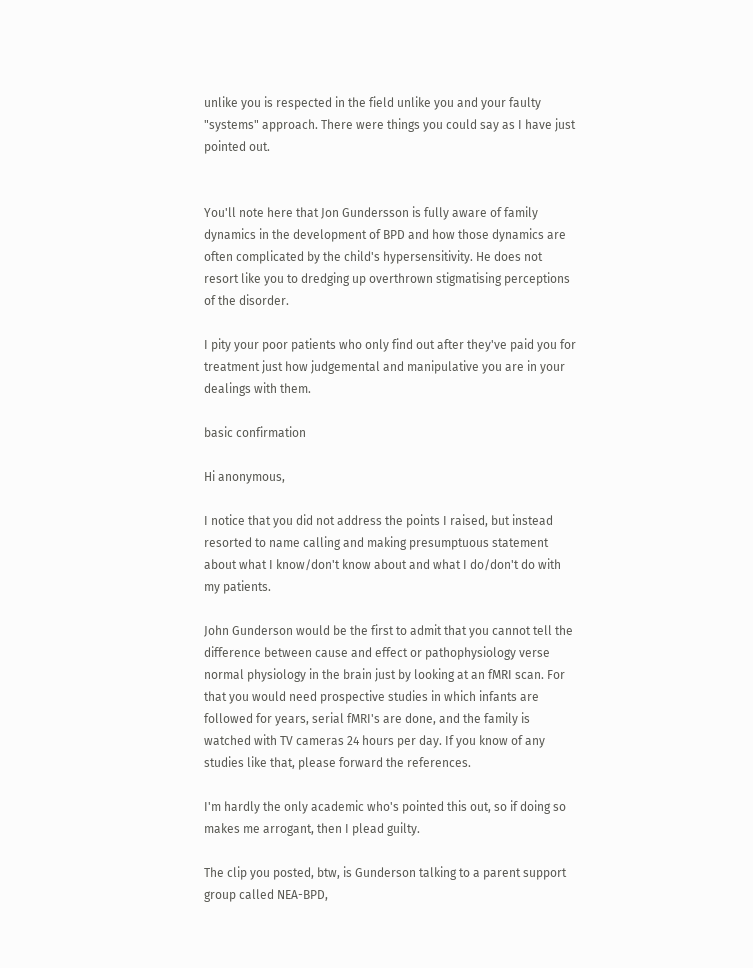unlike you is respected in the field unlike you and your faulty "systems" approach. There were things you could say as I have just pointed out.


You'll note here that Jon Gundersson is fully aware of family dynamics in the development of BPD and how those dynamics are often complicated by the child's hypersensitivity. He does not resort like you to dredging up overthrown stigmatising perceptions of the disorder.

I pity your poor patients who only find out after they've paid you for treatment just how judgemental and manipulative you are in your dealings with them.

basic confirmation

Hi anonymous,

I notice that you did not address the points I raised, but instead resorted to name calling and making presumptuous statement about what I know/don't know about and what I do/don't do with my patients.

John Gunderson would be the first to admit that you cannot tell the difference between cause and effect or pathophysiology verse normal physiology in the brain just by looking at an fMRI scan. For that you would need prospective studies in which infants are followed for years, serial fMRI's are done, and the family is watched with TV cameras 24 hours per day. If you know of any studies like that, please forward the references.

I'm hardly the only academic who's pointed this out, so if doing so makes me arrogant, then I plead guilty.

The clip you posted, btw, is Gunderson talking to a parent support group called NEA-BPD,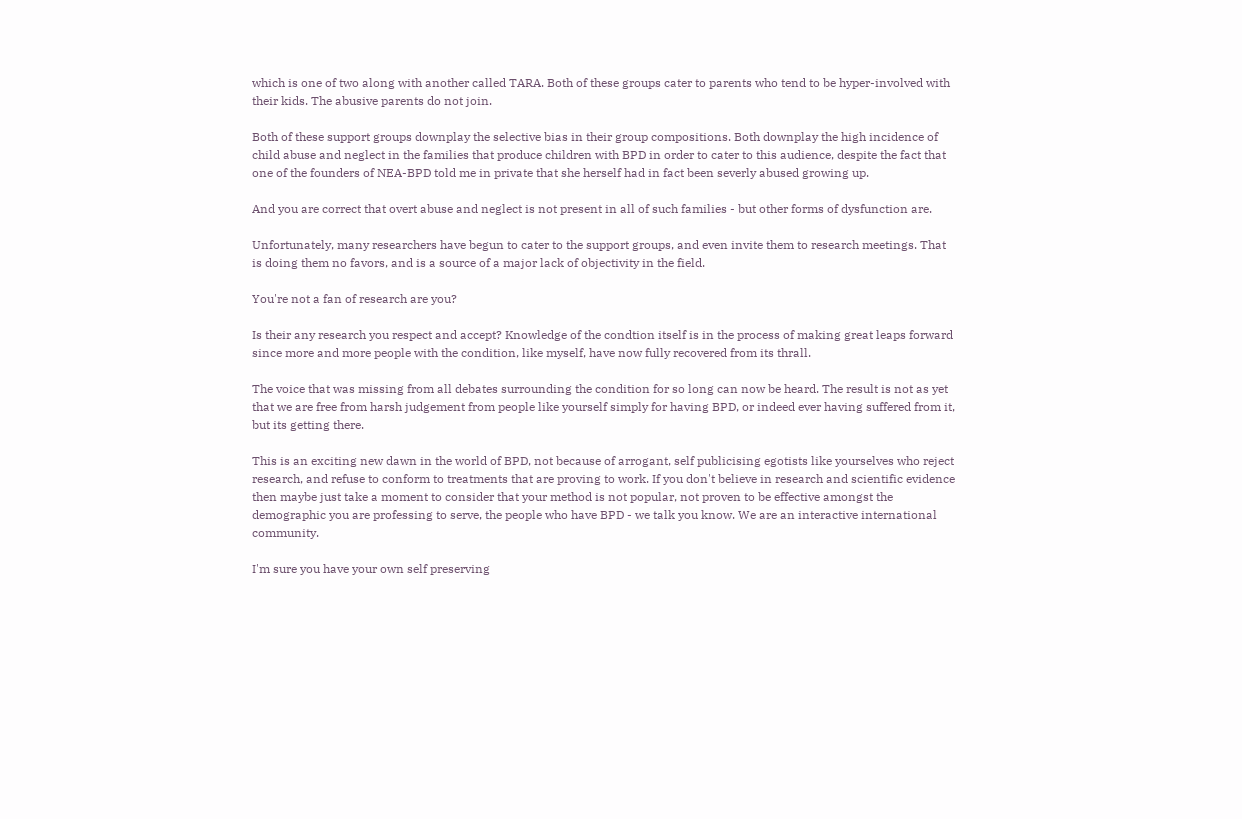which is one of two along with another called TARA. Both of these groups cater to parents who tend to be hyper-involved with their kids. The abusive parents do not join.

Both of these support groups downplay the selective bias in their group compositions. Both downplay the high incidence of child abuse and neglect in the families that produce children with BPD in order to cater to this audience, despite the fact that one of the founders of NEA-BPD told me in private that she herself had in fact been severly abused growing up.

And you are correct that overt abuse and neglect is not present in all of such families - but other forms of dysfunction are.

Unfortunately, many researchers have begun to cater to the support groups, and even invite them to research meetings. That is doing them no favors, and is a source of a major lack of objectivity in the field.

You're not a fan of research are you?

Is their any research you respect and accept? Knowledge of the condtion itself is in the process of making great leaps forward since more and more people with the condition, like myself, have now fully recovered from its thrall.

The voice that was missing from all debates surrounding the condition for so long can now be heard. The result is not as yet that we are free from harsh judgement from people like yourself simply for having BPD, or indeed ever having suffered from it, but its getting there.

This is an exciting new dawn in the world of BPD, not because of arrogant, self publicising egotists like yourselves who reject research, and refuse to conform to treatments that are proving to work. If you don't believe in research and scientific evidence then maybe just take a moment to consider that your method is not popular, not proven to be effective amongst the demographic you are professing to serve, the people who have BPD - we talk you know. We are an interactive international community.

I'm sure you have your own self preserving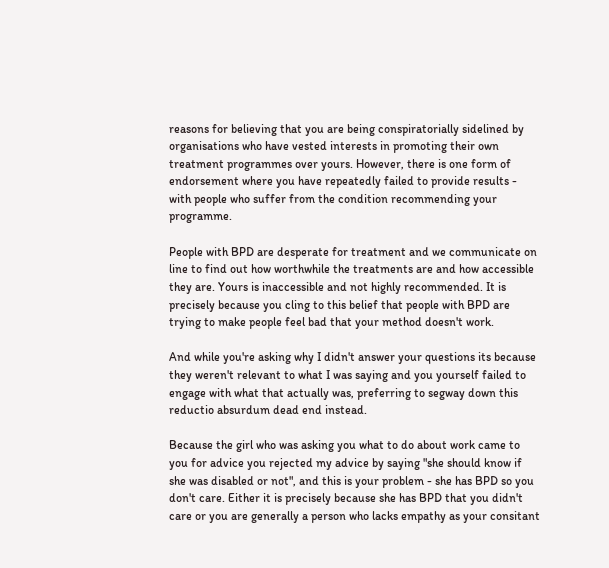reasons for believing that you are being conspiratorially sidelined by organisations who have vested interests in promoting their own treatment programmes over yours. However, there is one form of endorsement where you have repeatedly failed to provide results - with people who suffer from the condition recommending your programme.

People with BPD are desperate for treatment and we communicate on line to find out how worthwhile the treatments are and how accessible they are. Yours is inaccessible and not highly recommended. It is precisely because you cling to this belief that people with BPD are trying to make people feel bad that your method doesn't work.

And while you're asking why I didn't answer your questions its because they weren't relevant to what I was saying and you yourself failed to engage with what that actually was, preferring to segway down this reductio absurdum dead end instead.

Because the girl who was asking you what to do about work came to you for advice you rejected my advice by saying "she should know if she was disabled or not", and this is your problem - she has BPD so you don't care. Either it is precisely because she has BPD that you didn't care or you are generally a person who lacks empathy as your consitant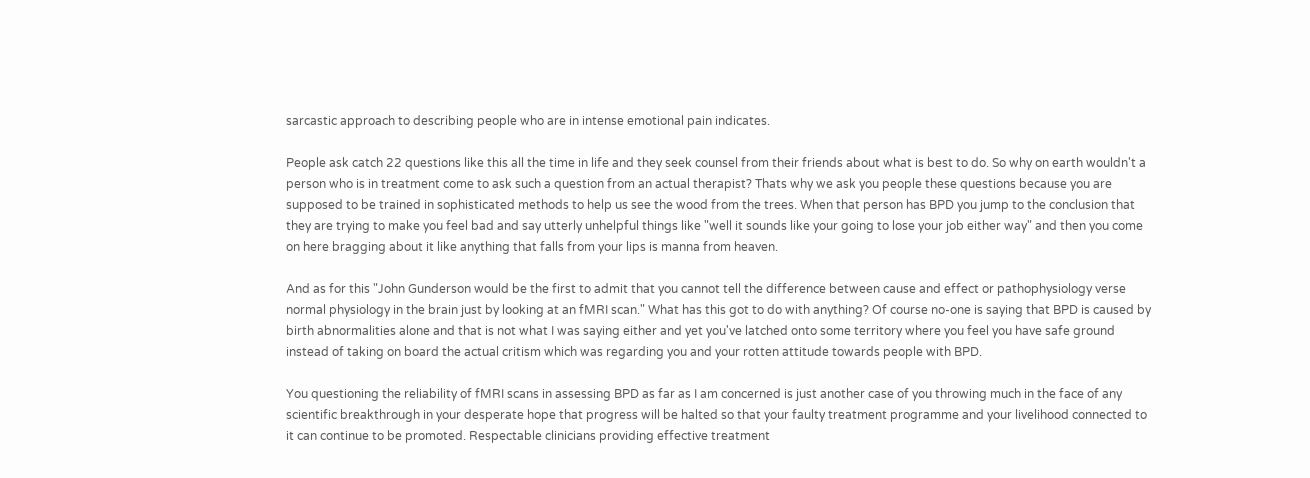sarcastic approach to describing people who are in intense emotional pain indicates.

People ask catch 22 questions like this all the time in life and they seek counsel from their friends about what is best to do. So why on earth wouldn't a person who is in treatment come to ask such a question from an actual therapist? Thats why we ask you people these questions because you are supposed to be trained in sophisticated methods to help us see the wood from the trees. When that person has BPD you jump to the conclusion that they are trying to make you feel bad and say utterly unhelpful things like "well it sounds like your going to lose your job either way" and then you come on here bragging about it like anything that falls from your lips is manna from heaven.

And as for this "John Gunderson would be the first to admit that you cannot tell the difference between cause and effect or pathophysiology verse normal physiology in the brain just by looking at an fMRI scan." What has this got to do with anything? Of course no-one is saying that BPD is caused by birth abnormalities alone and that is not what I was saying either and yet you've latched onto some territory where you feel you have safe ground instead of taking on board the actual critism which was regarding you and your rotten attitude towards people with BPD.

You questioning the reliability of fMRI scans in assessing BPD as far as I am concerned is just another case of you throwing much in the face of any scientific breakthrough in your desperate hope that progress will be halted so that your faulty treatment programme and your livelihood connected to it can continue to be promoted. Respectable clinicians providing effective treatment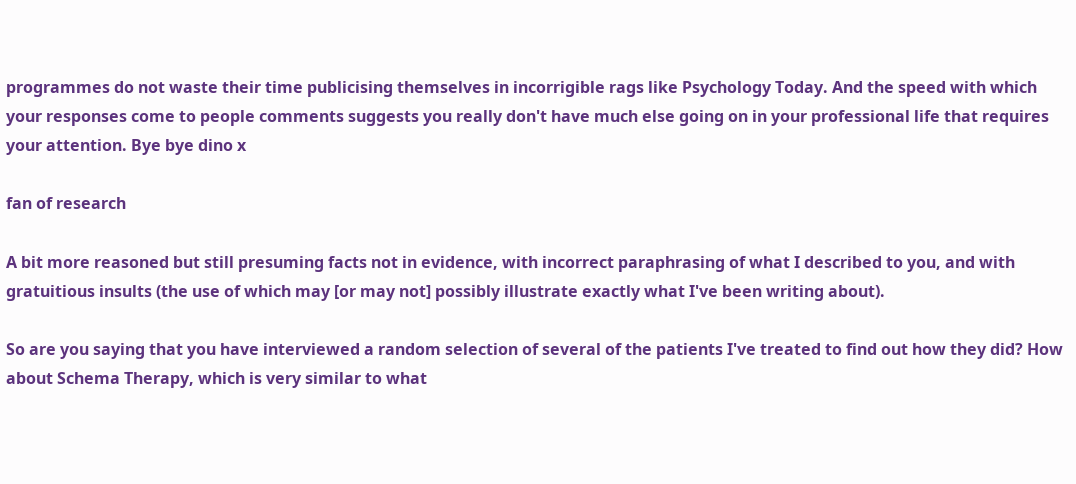programmes do not waste their time publicising themselves in incorrigible rags like Psychology Today. And the speed with which your responses come to people comments suggests you really don't have much else going on in your professional life that requires your attention. Bye bye dino x

fan of research

A bit more reasoned but still presuming facts not in evidence, with incorrect paraphrasing of what I described to you, and with gratuitious insults (the use of which may [or may not] possibly illustrate exactly what I've been writing about).

So are you saying that you have interviewed a random selection of several of the patients I've treated to find out how they did? How about Schema Therapy, which is very similar to what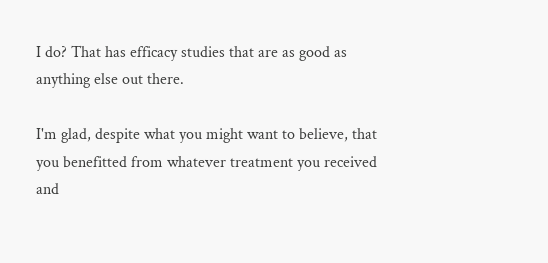I do? That has efficacy studies that are as good as anything else out there.

I'm glad, despite what you might want to believe, that you benefitted from whatever treatment you received and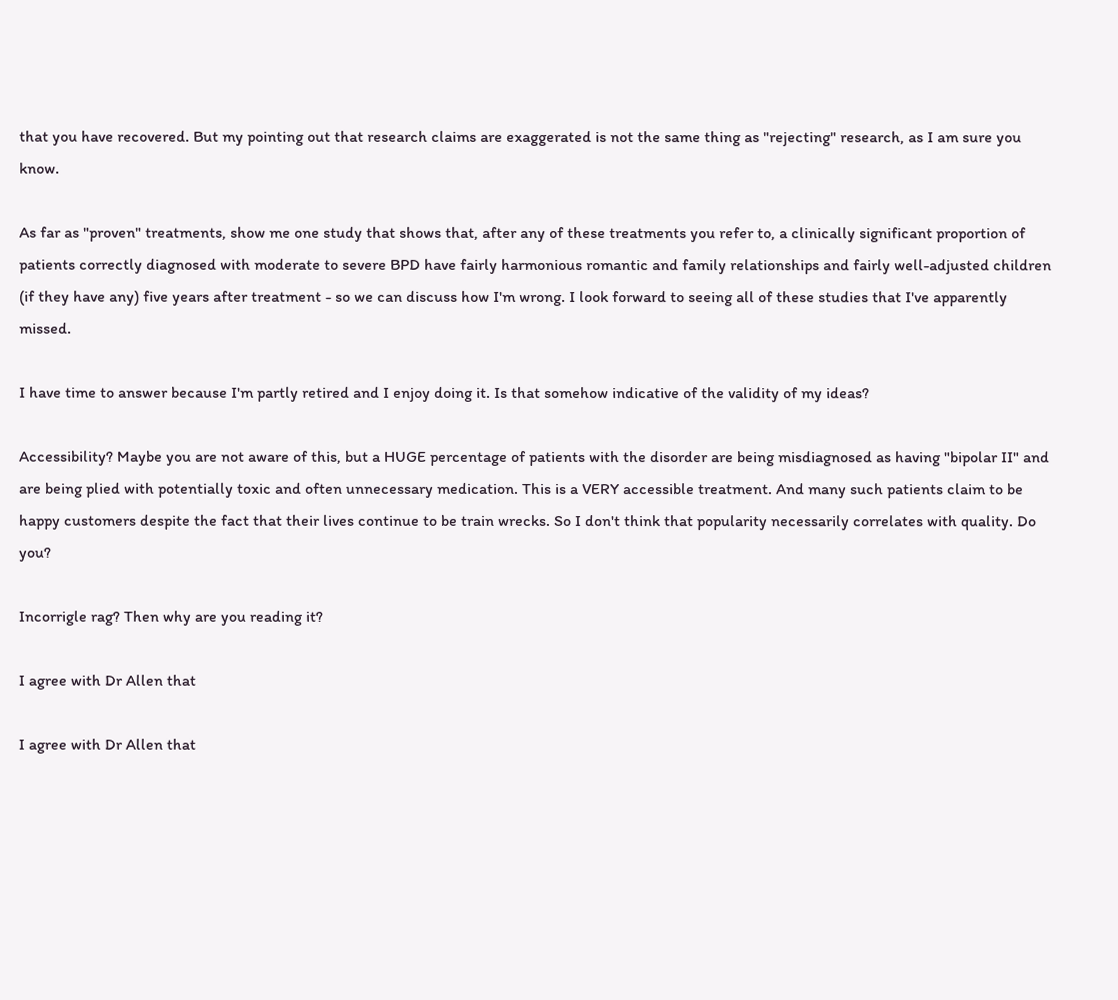that you have recovered. But my pointing out that research claims are exaggerated is not the same thing as "rejecting" research, as I am sure you know.

As far as "proven" treatments, show me one study that shows that, after any of these treatments you refer to, a clinically significant proportion of patients correctly diagnosed with moderate to severe BPD have fairly harmonious romantic and family relationships and fairly well-adjusted children (if they have any) five years after treatment - so we can discuss how I'm wrong. I look forward to seeing all of these studies that I've apparently missed.

I have time to answer because I'm partly retired and I enjoy doing it. Is that somehow indicative of the validity of my ideas?

Accessibility? Maybe you are not aware of this, but a HUGE percentage of patients with the disorder are being misdiagnosed as having "bipolar II" and are being plied with potentially toxic and often unnecessary medication. This is a VERY accessible treatment. And many such patients claim to be happy customers despite the fact that their lives continue to be train wrecks. So I don't think that popularity necessarily correlates with quality. Do you?

Incorrigle rag? Then why are you reading it?

I agree with Dr Allen that

I agree with Dr Allen that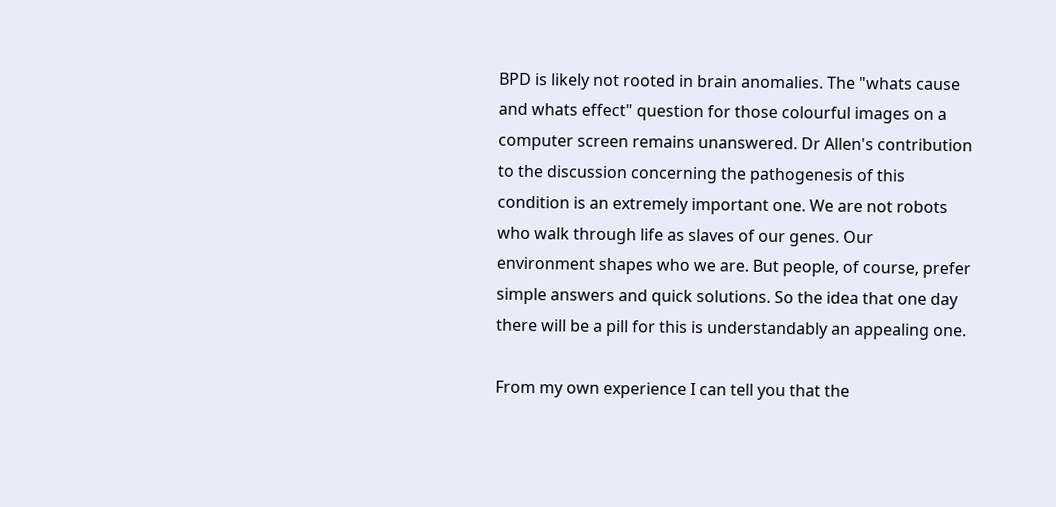BPD is likely not rooted in brain anomalies. The "whats cause and whats effect" question for those colourful images on a computer screen remains unanswered. Dr Allen's contribution to the discussion concerning the pathogenesis of this condition is an extremely important one. We are not robots who walk through life as slaves of our genes. Our environment shapes who we are. But people, of course, prefer simple answers and quick solutions. So the idea that one day there will be a pill for this is understandably an appealing one.

From my own experience I can tell you that the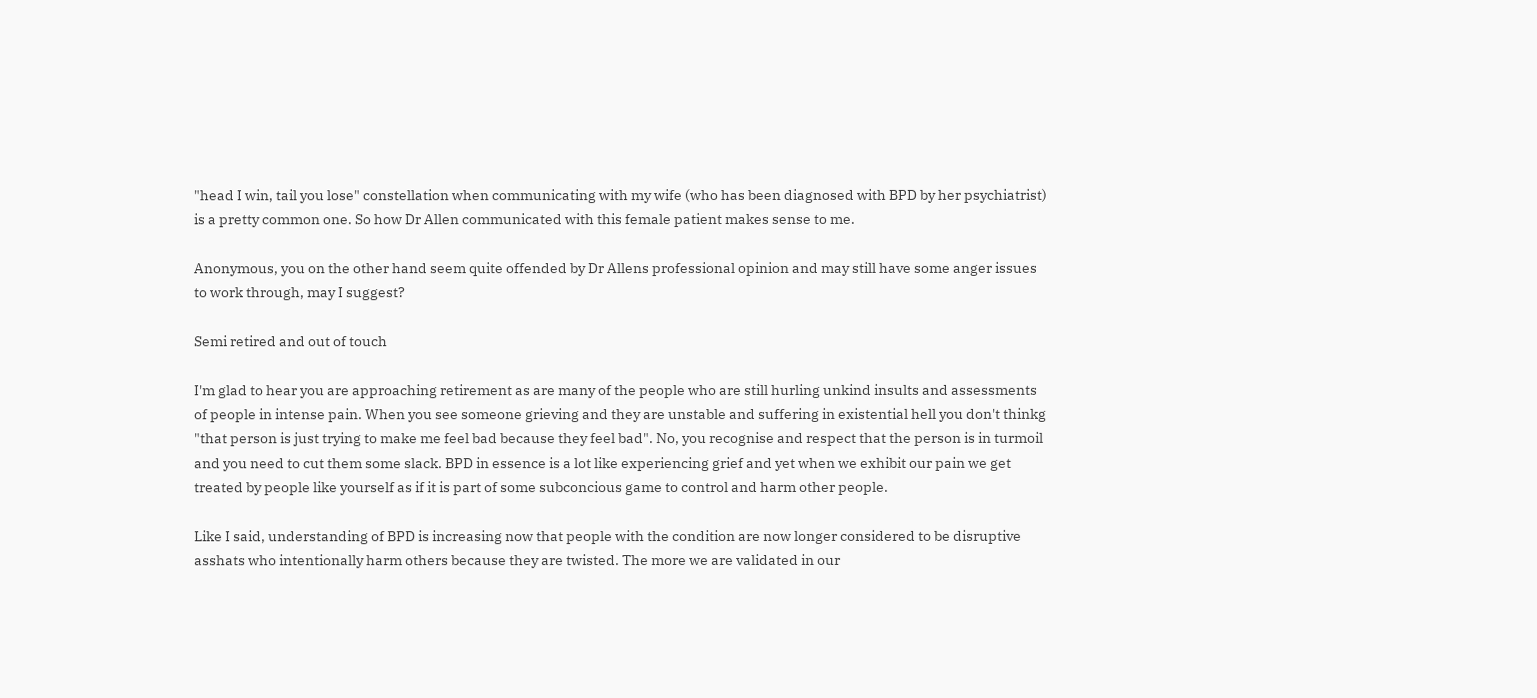"head I win, tail you lose" constellation when communicating with my wife (who has been diagnosed with BPD by her psychiatrist) is a pretty common one. So how Dr Allen communicated with this female patient makes sense to me.

Anonymous, you on the other hand seem quite offended by Dr Allens professional opinion and may still have some anger issues to work through, may I suggest?

Semi retired and out of touch

I'm glad to hear you are approaching retirement as are many of the people who are still hurling unkind insults and assessments of people in intense pain. When you see someone grieving and they are unstable and suffering in existential hell you don't thinkg "that person is just trying to make me feel bad because they feel bad". No, you recognise and respect that the person is in turmoil and you need to cut them some slack. BPD in essence is a lot like experiencing grief and yet when we exhibit our pain we get treated by people like yourself as if it is part of some subconcious game to control and harm other people.

Like I said, understanding of BPD is increasing now that people with the condition are now longer considered to be disruptive asshats who intentionally harm others because they are twisted. The more we are validated in our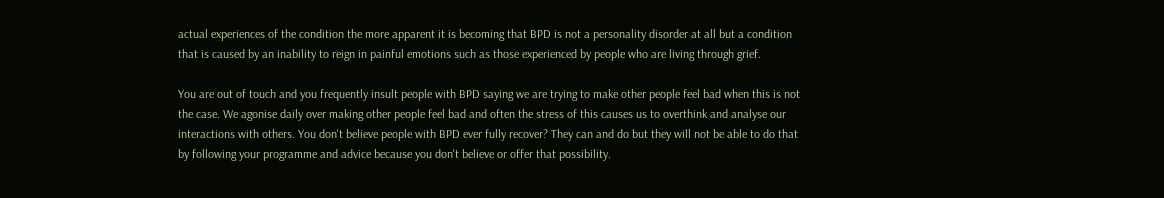actual experiences of the condition the more apparent it is becoming that BPD is not a personality disorder at all but a condition that is caused by an inability to reign in painful emotions such as those experienced by people who are living through grief.

You are out of touch and you frequently insult people with BPD saying we are trying to make other people feel bad when this is not the case. We agonise daily over making other people feel bad and often the stress of this causes us to overthink and analyse our interactions with others. You don't believe people with BPD ever fully recover? They can and do but they will not be able to do that by following your programme and advice because you don't believe or offer that possibility.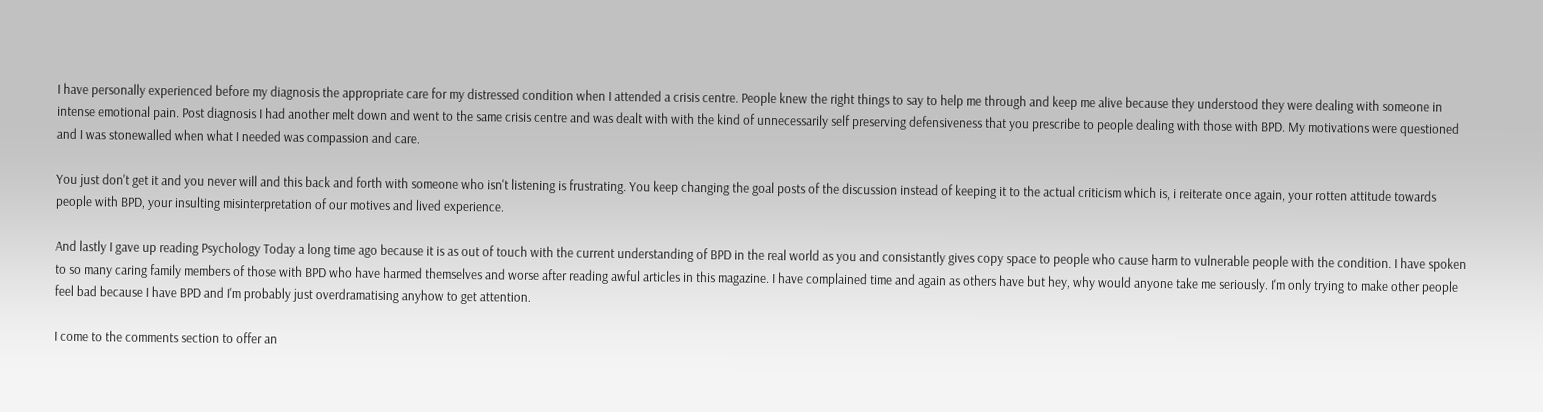I have personally experienced before my diagnosis the appropriate care for my distressed condition when I attended a crisis centre. People knew the right things to say to help me through and keep me alive because they understood they were dealing with someone in intense emotional pain. Post diagnosis I had another melt down and went to the same crisis centre and was dealt with with the kind of unnecessarily self preserving defensiveness that you prescribe to people dealing with those with BPD. My motivations were questioned and I was stonewalled when what I needed was compassion and care.

You just don't get it and you never will and this back and forth with someone who isn't listening is frustrating. You keep changing the goal posts of the discussion instead of keeping it to the actual criticism which is, i reiterate once again, your rotten attitude towards people with BPD, your insulting misinterpretation of our motives and lived experience.

And lastly I gave up reading Psychology Today a long time ago because it is as out of touch with the current understanding of BPD in the real world as you and consistantly gives copy space to people who cause harm to vulnerable people with the condition. I have spoken to so many caring family members of those with BPD who have harmed themselves and worse after reading awful articles in this magazine. I have complained time and again as others have but hey, why would anyone take me seriously. I'm only trying to make other people feel bad because I have BPD and I'm probably just overdramatising anyhow to get attention.

I come to the comments section to offer an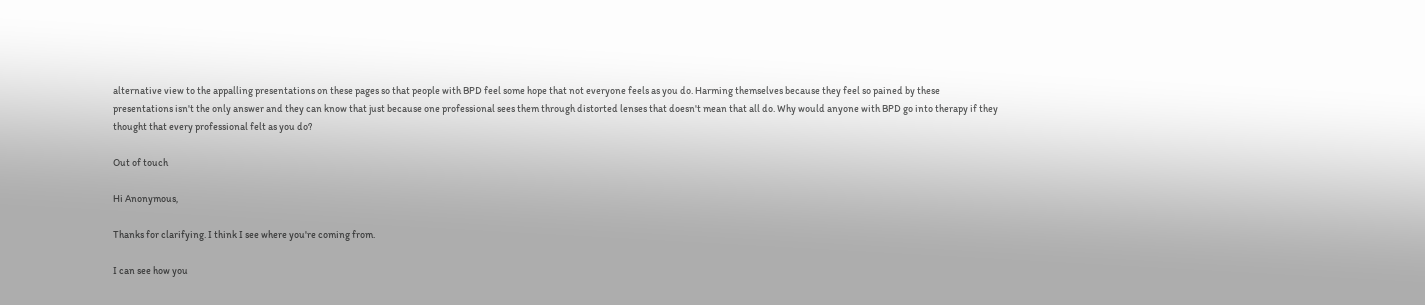alternative view to the appalling presentations on these pages so that people with BPD feel some hope that not everyone feels as you do. Harming themselves because they feel so pained by these presentations isn't the only answer and they can know that just because one professional sees them through distorted lenses that doesn't mean that all do. Why would anyone with BPD go into therapy if they thought that every professional felt as you do?

Out of touch

Hi Anonymous,

Thanks for clarifying. I think I see where you're coming from.

I can see how you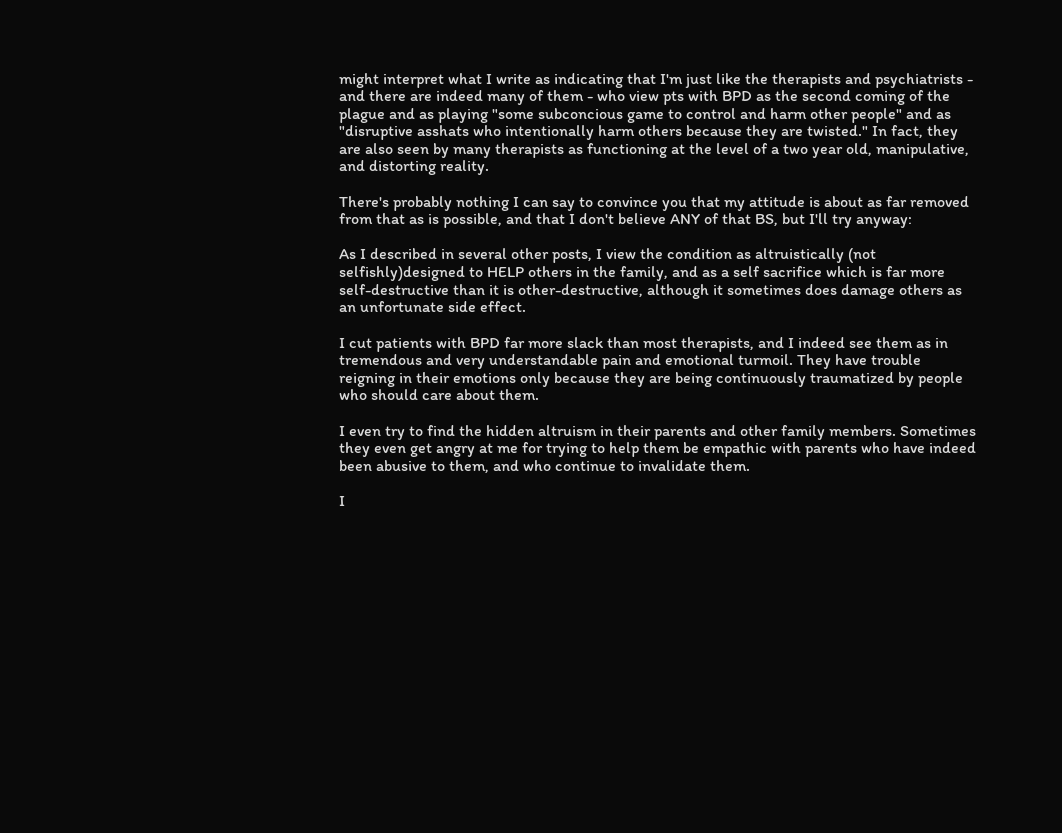might interpret what I write as indicating that I'm just like the therapists and psychiatrists - and there are indeed many of them - who view pts with BPD as the second coming of the plague and as playing "some subconcious game to control and harm other people" and as "disruptive asshats who intentionally harm others because they are twisted." In fact, they are also seen by many therapists as functioning at the level of a two year old, manipulative, and distorting reality.

There's probably nothing I can say to convince you that my attitude is about as far removed from that as is possible, and that I don't believe ANY of that BS, but I'll try anyway:

As I described in several other posts, I view the condition as altruistically (not selfishly)designed to HELP others in the family, and as a self sacrifice which is far more self-destructive than it is other-destructive, although it sometimes does damage others as an unfortunate side effect.

I cut patients with BPD far more slack than most therapists, and I indeed see them as in tremendous and very understandable pain and emotional turmoil. They have trouble reigning in their emotions only because they are being continuously traumatized by people who should care about them.

I even try to find the hidden altruism in their parents and other family members. Sometimes they even get angry at me for trying to help them be empathic with parents who have indeed been abusive to them, and who continue to invalidate them.

I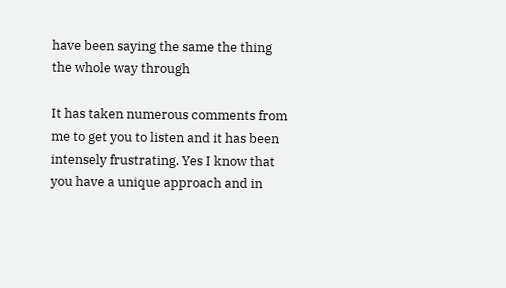have been saying the same the thing the whole way through

It has taken numerous comments from me to get you to listen and it has been intensely frustrating. Yes I know that you have a unique approach and in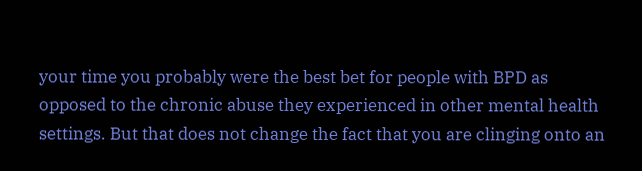your time you probably were the best bet for people with BPD as opposed to the chronic abuse they experienced in other mental health settings. But that does not change the fact that you are clinging onto an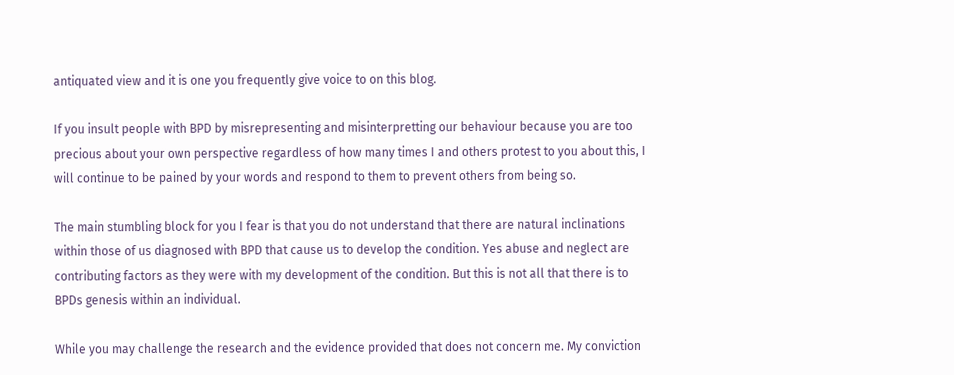antiquated view and it is one you frequently give voice to on this blog.

If you insult people with BPD by misrepresenting and misinterpretting our behaviour because you are too precious about your own perspective regardless of how many times I and others protest to you about this, I will continue to be pained by your words and respond to them to prevent others from being so.

The main stumbling block for you I fear is that you do not understand that there are natural inclinations within those of us diagnosed with BPD that cause us to develop the condition. Yes abuse and neglect are contributing factors as they were with my development of the condition. But this is not all that there is to BPDs genesis within an individual.

While you may challenge the research and the evidence provided that does not concern me. My conviction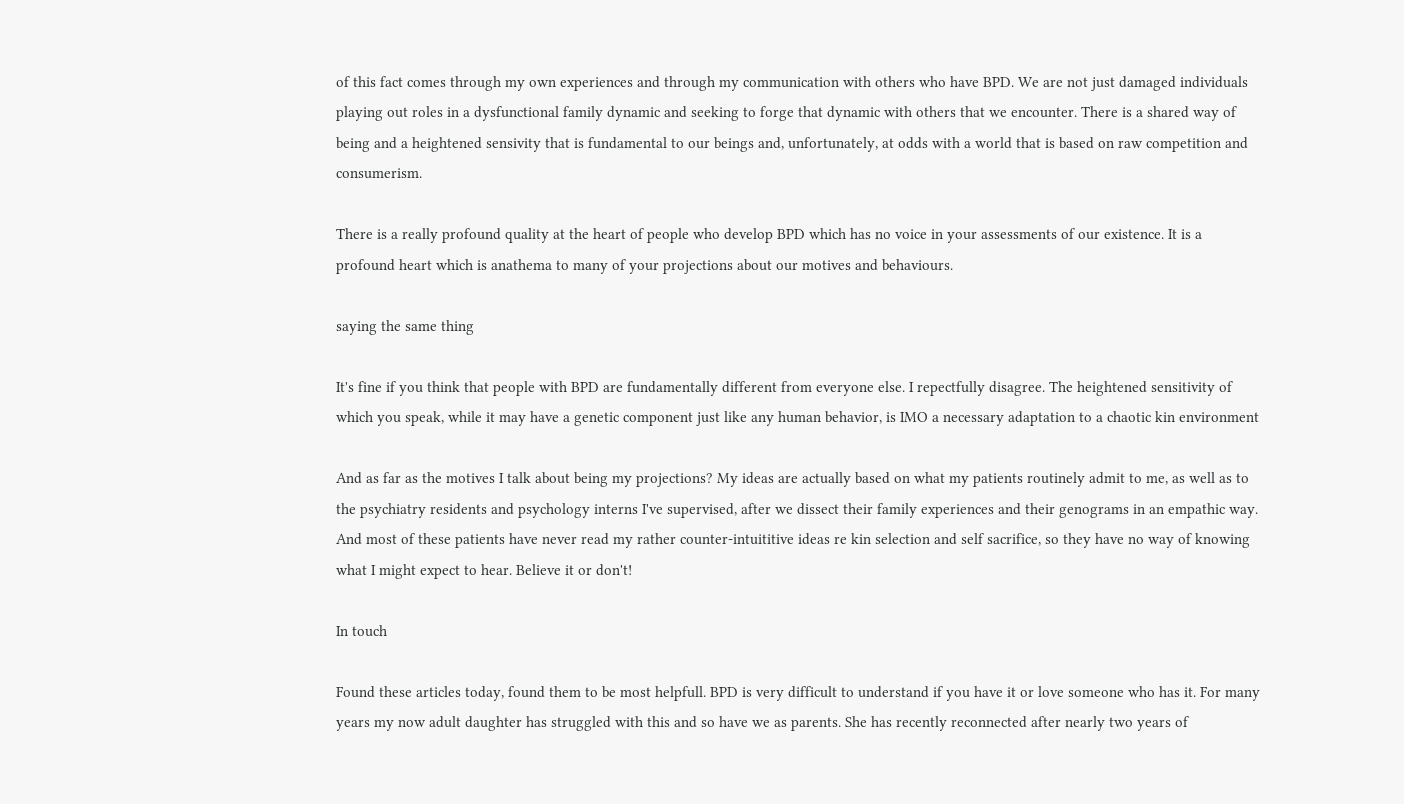of this fact comes through my own experiences and through my communication with others who have BPD. We are not just damaged individuals playing out roles in a dysfunctional family dynamic and seeking to forge that dynamic with others that we encounter. There is a shared way of being and a heightened sensivity that is fundamental to our beings and, unfortunately, at odds with a world that is based on raw competition and consumerism.

There is a really profound quality at the heart of people who develop BPD which has no voice in your assessments of our existence. It is a profound heart which is anathema to many of your projections about our motives and behaviours.

saying the same thing

It's fine if you think that people with BPD are fundamentally different from everyone else. I repectfully disagree. The heightened sensitivity of which you speak, while it may have a genetic component just like any human behavior, is IMO a necessary adaptation to a chaotic kin environment

And as far as the motives I talk about being my projections? My ideas are actually based on what my patients routinely admit to me, as well as to the psychiatry residents and psychology interns I've supervised, after we dissect their family experiences and their genograms in an empathic way. And most of these patients have never read my rather counter-intuititive ideas re kin selection and self sacrifice, so they have no way of knowing what I might expect to hear. Believe it or don't!

In touch

Found these articles today, found them to be most helpfull. BPD is very difficult to understand if you have it or love someone who has it. For many years my now adult daughter has struggled with this and so have we as parents. She has recently reconnected after nearly two years of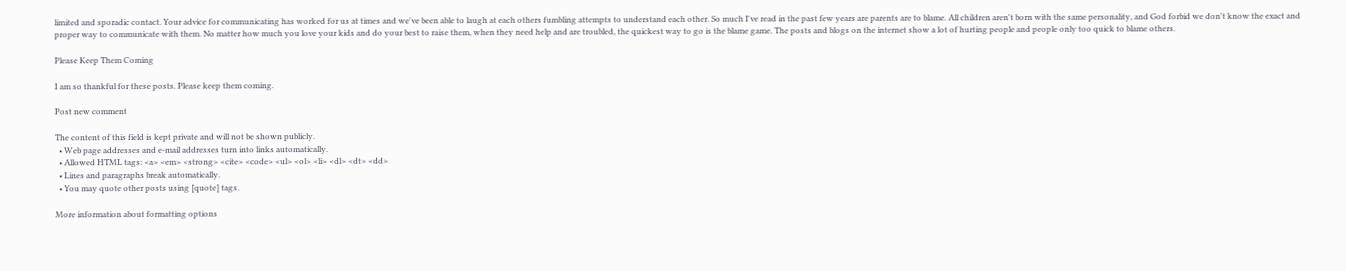limited and sporadic contact. Your advice for communicating has worked for us at times and we've been able to laugh at each others fumbling attempts to understand each other. So much I've read in the past few years are parents are to blame. All children aren't born with the same personality, and God forbid we don't know the exact and proper way to communicate with them. No matter how much you love your kids and do your best to raise them, when they need help and are troubled, the quickest way to go is the blame game. The posts and blogs on the internet show a lot of hurting people and people only too quick to blame others.

Please Keep Them Coming

I am so thankful for these posts. Please keep them coming.

Post new comment

The content of this field is kept private and will not be shown publicly.
  • Web page addresses and e-mail addresses turn into links automatically.
  • Allowed HTML tags: <a> <em> <strong> <cite> <code> <ul> <ol> <li> <dl> <dt> <dd>
  • Lines and paragraphs break automatically.
  • You may quote other posts using [quote] tags.

More information about formatting options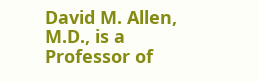David M. Allen, M.D., is a Professor of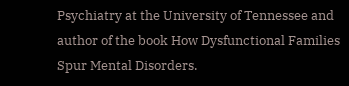Psychiatry at the University of Tennessee and author of the book How Dysfunctional Families Spur Mental Disorders.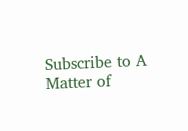Subscribe to A Matter of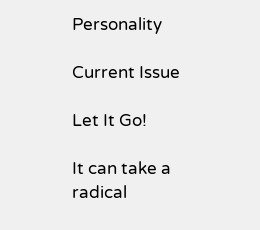Personality

Current Issue

Let It Go!

It can take a radical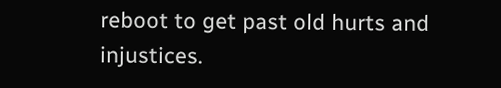reboot to get past old hurts and injustices.